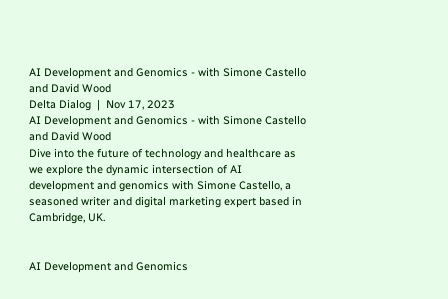AI Development and Genomics - with Simone Castello and David Wood
Delta Dialog  |  Nov 17, 2023
AI Development and Genomics - with Simone Castello and David Wood
Dive into the future of technology and healthcare as we explore the dynamic intersection of AI development and genomics with Simone Castello, a seasoned writer and digital marketing expert based in Cambridge, UK.


AI Development and Genomics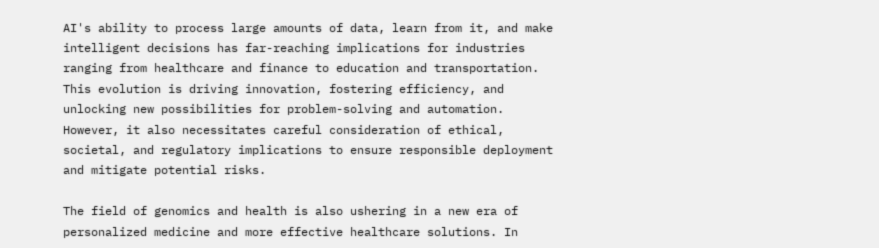AI's ability to process large amounts of data, learn from it, and make intelligent decisions has far-reaching implications for industries ranging from healthcare and finance to education and transportation. This evolution is driving innovation, fostering efficiency, and unlocking new possibilities for problem-solving and automation. However, it also necessitates careful consideration of ethical, societal, and regulatory implications to ensure responsible deployment and mitigate potential risks.

The field of genomics and health is also ushering in a new era of personalized medicine and more effective healthcare solutions. In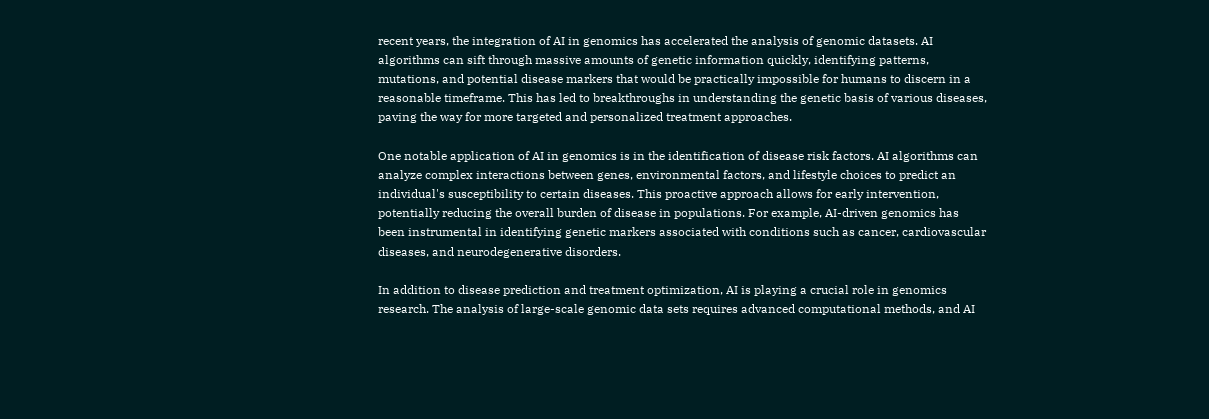recent years, the integration of AI in genomics has accelerated the analysis of genomic datasets. AI algorithms can sift through massive amounts of genetic information quickly, identifying patterns, mutations, and potential disease markers that would be practically impossible for humans to discern in a reasonable timeframe. This has led to breakthroughs in understanding the genetic basis of various diseases, paving the way for more targeted and personalized treatment approaches.

One notable application of AI in genomics is in the identification of disease risk factors. AI algorithms can analyze complex interactions between genes, environmental factors, and lifestyle choices to predict an individual's susceptibility to certain diseases. This proactive approach allows for early intervention, potentially reducing the overall burden of disease in populations. For example, AI-driven genomics has been instrumental in identifying genetic markers associated with conditions such as cancer, cardiovascular diseases, and neurodegenerative disorders.

In addition to disease prediction and treatment optimization, AI is playing a crucial role in genomics research. The analysis of large-scale genomic data sets requires advanced computational methods, and AI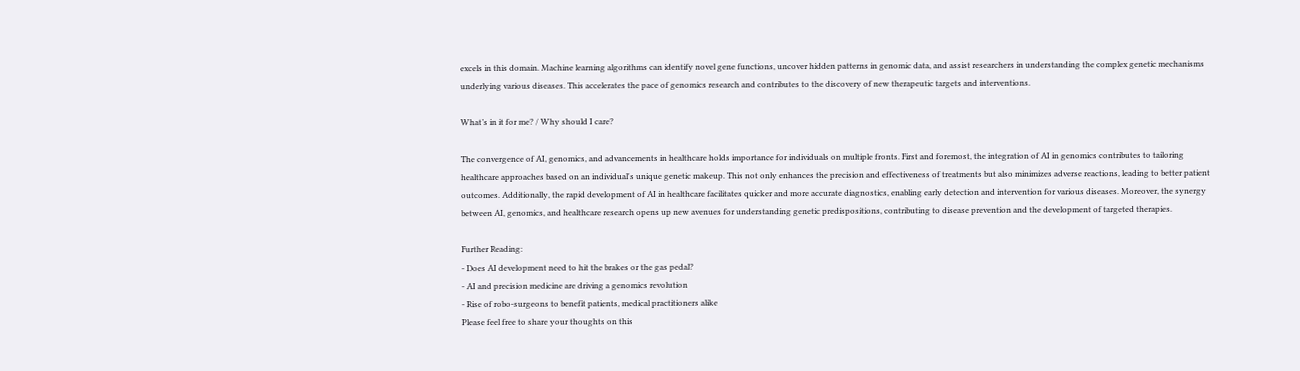excels in this domain. Machine learning algorithms can identify novel gene functions, uncover hidden patterns in genomic data, and assist researchers in understanding the complex genetic mechanisms underlying various diseases. This accelerates the pace of genomics research and contributes to the discovery of new therapeutic targets and interventions.

What’s in it for me? / Why should I care?

The convergence of AI, genomics, and advancements in healthcare holds importance for individuals on multiple fronts. First and foremost, the integration of AI in genomics contributes to tailoring healthcare approaches based on an individual's unique genetic makeup. This not only enhances the precision and effectiveness of treatments but also minimizes adverse reactions, leading to better patient outcomes. Additionally, the rapid development of AI in healthcare facilitates quicker and more accurate diagnostics, enabling early detection and intervention for various diseases. Moreover, the synergy between AI, genomics, and healthcare research opens up new avenues for understanding genetic predispositions, contributing to disease prevention and the development of targeted therapies.

Further Reading:
- Does AI development need to hit the brakes or the gas pedal?
- AI and precision medicine are driving a genomics revolution
- Rise of robo-surgeons to benefit patients, medical practitioners alike
Please feel free to share your thoughts on this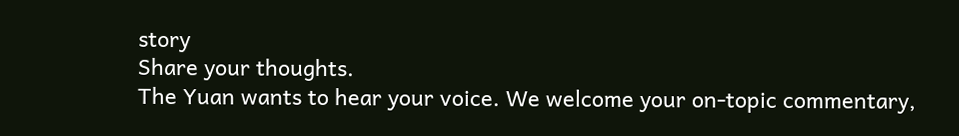story
Share your thoughts.
The Yuan wants to hear your voice. We welcome your on-topic commentary,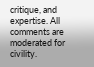critique, and expertise. All comments are moderated for civility.